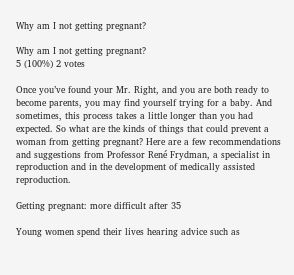Why am I not getting pregnant?

Why am I not getting pregnant?
5 (100%) 2 votes

Once you’ve found your Mr. Right, and you are both ready to become parents, you may find yourself trying for a baby. And sometimes, this process takes a little longer than you had expected. So what are the kinds of things that could prevent a woman from getting pregnant? Here are a few recommendations and suggestions from Professor René Frydman, a specialist in reproduction and in the development of medically assisted reproduction.

Getting pregnant: more difficult after 35

Young women spend their lives hearing advice such as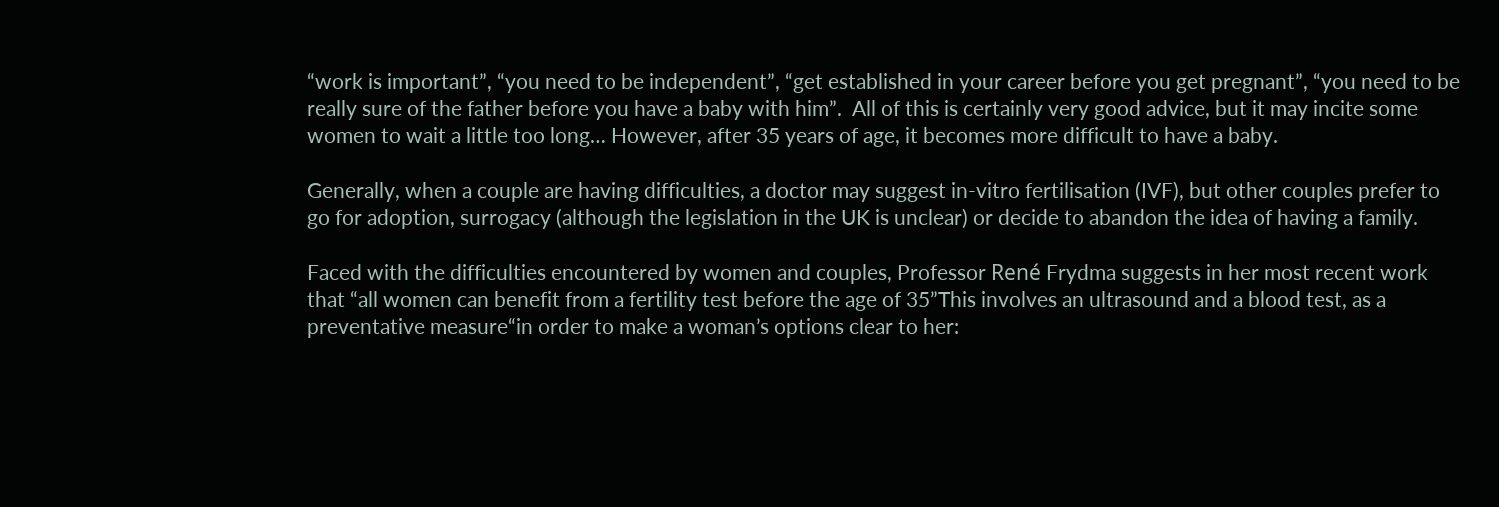“work is important”, “you need to be independent”, “get established in your career before you get pregnant”, “you need to be really sure of the father before you have a baby with him”.  All of this is certainly very good advice, but it may incite some women to wait a little too long… However, after 35 years of age, it becomes more difficult to have a baby.

Generally, when a couple are having difficulties, a doctor may suggest in-vitro fertilisation (IVF), but other couples prefer to go for adoption, surrogacy (although the legislation in the UK is unclear) or decide to abandon the idea of having a family.

Faced with the difficulties encountered by women and couples, Professor René Frydma suggests in her most recent work that “all women can benefit from a fertility test before the age of 35”This involves an ultrasound and a blood test, as a preventative measure“in order to make a woman’s options clear to her: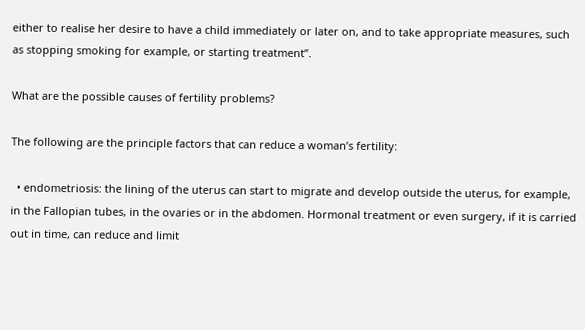either to realise her desire to have a child immediately or later on, and to take appropriate measures, such as stopping smoking for example, or starting treatment”.

What are the possible causes of fertility problems?

The following are the principle factors that can reduce a woman’s fertility:

  • endometriosis: the lining of the uterus can start to migrate and develop outside the uterus, for example, in the Fallopian tubes, in the ovaries or in the abdomen. Hormonal treatment or even surgery, if it is carried out in time, can reduce and limit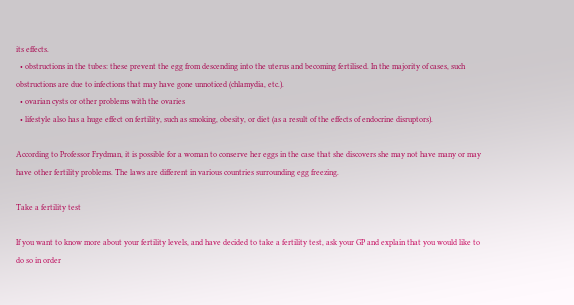its effects.
  • obstructions in the tubes: these prevent the egg from descending into the uterus and becoming fertilised. In the majority of cases, such obstructions are due to infections that may have gone unnoticed (chlamydia, etc.).
  • ovarian cysts or other problems with the ovaries
  • lifestyle also has a huge effect on fertility, such as smoking, obesity, or diet (as a result of the effects of endocrine disruptors).

According to Professor Frydman, it is possible for a woman to conserve her eggs in the case that she discovers she may not have many or may have other fertility problems. The laws are different in various countries surrounding egg freezing.

Take a fertility test

If you want to know more about your fertility levels, and have decided to take a fertility test, ask your GP and explain that you would like to do so in order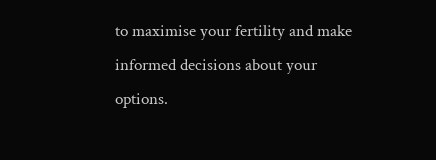to maximise your fertility and make informed decisions about your options.